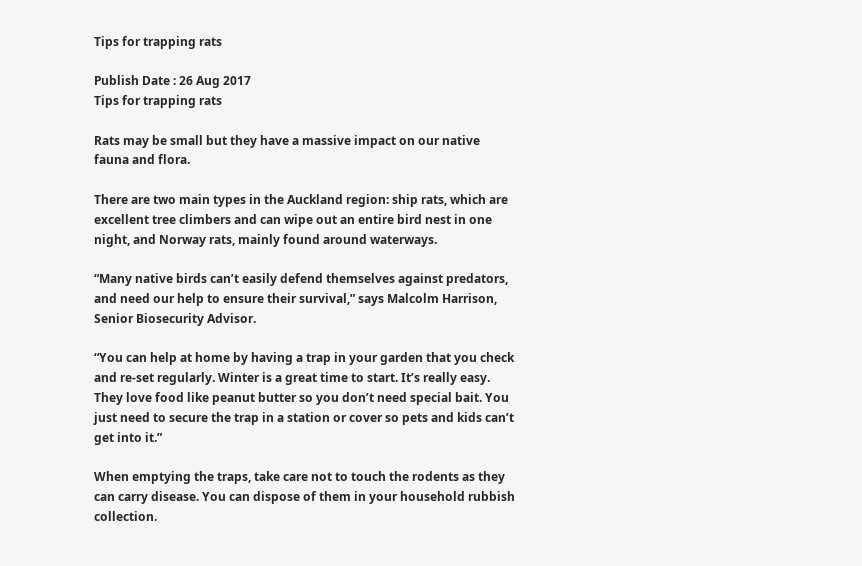Tips for trapping rats

Publish Date : 26 Aug 2017
Tips for trapping rats

Rats may be small but they have a massive impact on our native fauna and flora.

There are two main types in the Auckland region: ship rats, which are excellent tree climbers and can wipe out an entire bird nest in one night, and Norway rats, mainly found around waterways.

“Many native birds can’t easily defend themselves against predators, and need our help to ensure their survival,” says Malcolm Harrison, Senior Biosecurity Advisor.

“You can help at home by having a trap in your garden that you check and re-set regularly. Winter is a great time to start. It’s really easy. They love food like peanut butter so you don’t need special bait. You just need to secure the trap in a station or cover so pets and kids can’t get into it.”

When emptying the traps, take care not to touch the rodents as they can carry disease. You can dispose of them in your household rubbish collection.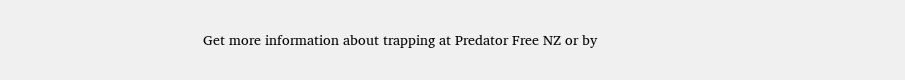Get more information about trapping at Predator Free NZ or by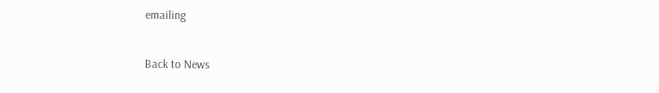emailing

Back to News